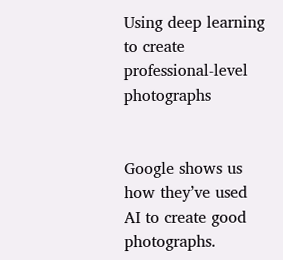Using deep learning to create professional-level photographs


Google shows us how they’ve used AI to create good photographs.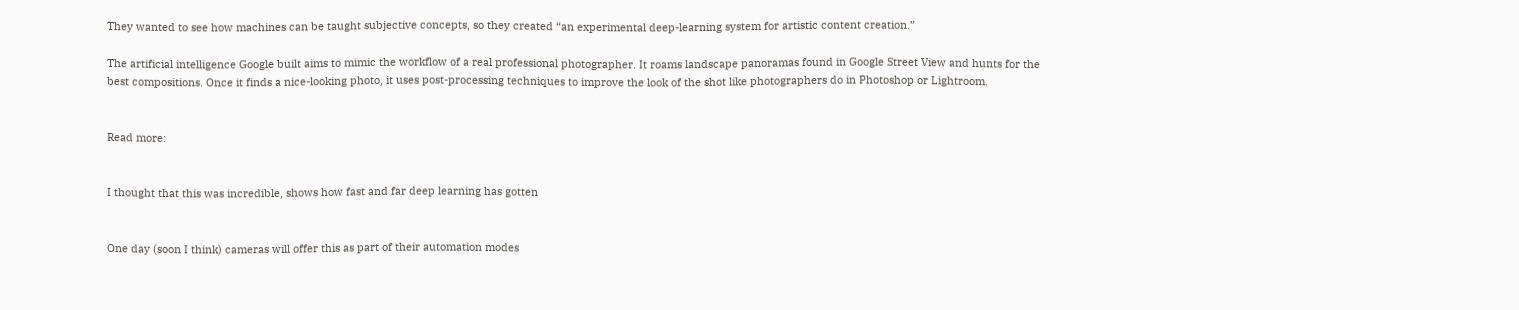They wanted to see how machines can be taught subjective concepts, so they created “an experimental deep-learning system for artistic content creation.”

The artificial intelligence Google built aims to mimic the workflow of a real professional photographer. It roams landscape panoramas found in Google Street View and hunts for the best compositions. Once it finds a nice-looking photo, it uses post-processing techniques to improve the look of the shot like photographers do in Photoshop or Lightroom.


Read more:


I thought that this was incredible, shows how fast and far deep learning has gotten


One day (soon I think) cameras will offer this as part of their automation modes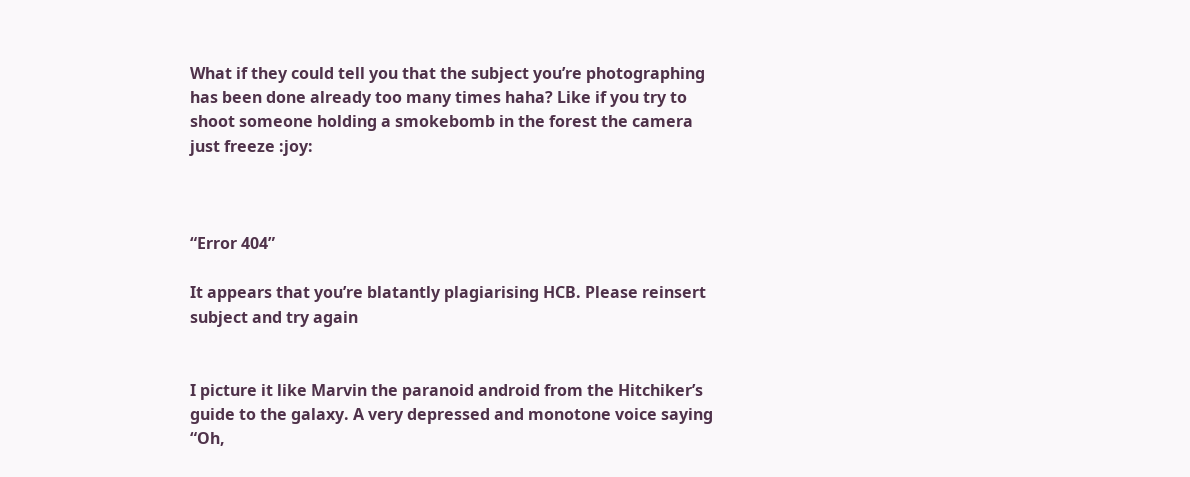What if they could tell you that the subject you’re photographing has been done already too many times haha? Like if you try to shoot someone holding a smokebomb in the forest the camera just freeze :joy:



“Error 404”

It appears that you’re blatantly plagiarising HCB. Please reinsert subject and try again


I picture it like Marvin the paranoid android from the Hitchiker’s guide to the galaxy. A very depressed and monotone voice saying “Oh,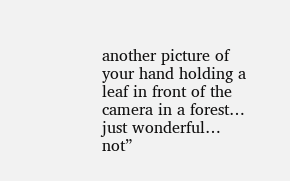another picture of your hand holding a leaf in front of the camera in a forest… just wonderful… not”